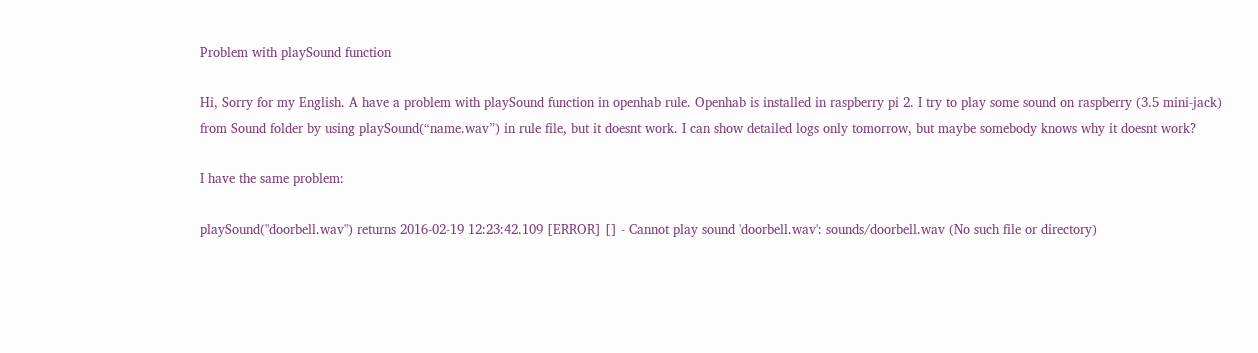Problem with playSound function

Hi, Sorry for my English. A have a problem with playSound function in openhab rule. Openhab is installed in raspberry pi 2. I try to play some sound on raspberry (3.5 mini-jack) from Sound folder by using playSound(“name.wav”) in rule file, but it doesnt work. I can show detailed logs only tomorrow, but maybe somebody knows why it doesnt work?

I have the same problem:

playSound("doorbell.wav") returns 2016-02-19 12:23:42.109 [ERROR] [] - Cannot play sound 'doorbell.wav': sounds/doorbell.wav (No such file or directory)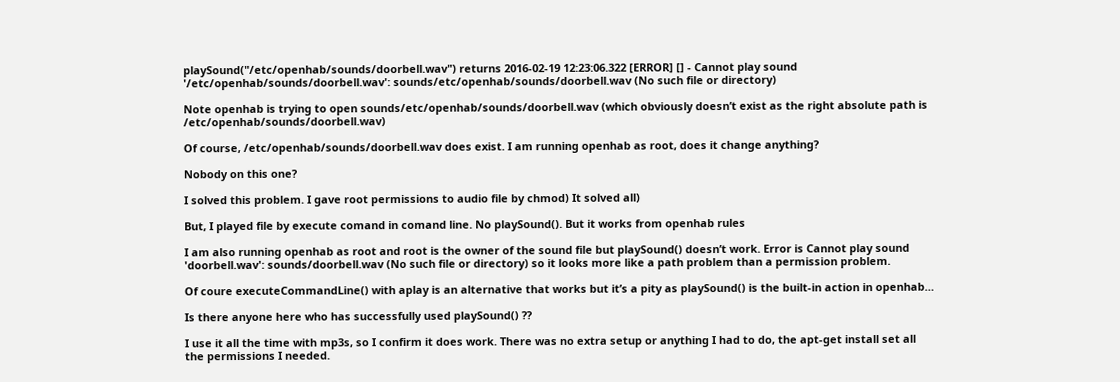playSound("/etc/openhab/sounds/doorbell.wav") returns 2016-02-19 12:23:06.322 [ERROR] [] - Cannot play sound '/etc/openhab/sounds/doorbell.wav': sounds/etc/openhab/sounds/doorbell.wav (No such file or directory)

Note openhab is trying to open sounds/etc/openhab/sounds/doorbell.wav (which obviously doesn’t exist as the right absolute path is /etc/openhab/sounds/doorbell.wav)

Of course, /etc/openhab/sounds/doorbell.wav does exist. I am running openhab as root, does it change anything?

Nobody on this one?

I solved this problem. I gave root permissions to audio file by chmod) It solved all)

But, I played file by execute comand in comand line. No playSound(). But it works from openhab rules

I am also running openhab as root and root is the owner of the sound file but playSound() doesn’t work. Error is Cannot play sound 'doorbell.wav': sounds/doorbell.wav (No such file or directory) so it looks more like a path problem than a permission problem.

Of coure executeCommandLine() with aplay is an alternative that works but it’s a pity as playSound() is the built-in action in openhab…

Is there anyone here who has successfully used playSound() ??

I use it all the time with mp3s, so I confirm it does work. There was no extra setup or anything I had to do, the apt-get install set all the permissions I needed.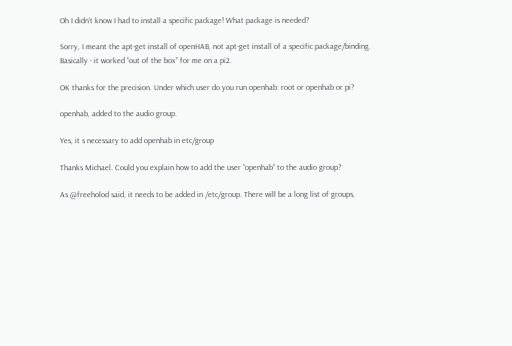Oh I didn’t know I had to install a specific package! What package is needed?

Sorry, I meant the apt-get install of openHAB, not apt-get install of a specific package/binding. Basically - it worked “out of the box” for me on a pi2.

OK thanks for the precision. Under which user do you run openhab: root or openhab or pi?

openhab, added to the audio group.

Yes, it s necessary to add openhab in etc/group

Thanks Michael. Could you explain how to add the user “openhab” to the audio group?

As @freeholod said, it needs to be added in /etc/group. There will be a long list of groups,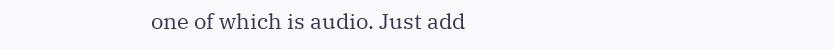one of which is audio. Just add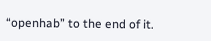“openhab” to the end of it.